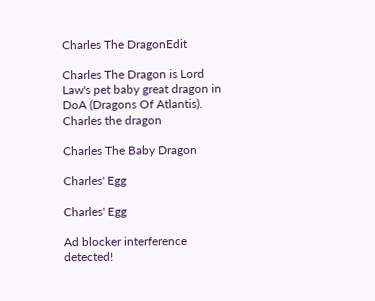Charles The DragonEdit

Charles The Dragon is Lord Law's pet baby great dragon in DoA (Dragons Of Atlantis).
Charles the dragon

Charles The Baby Dragon

Charles' Egg

Charles' Egg

Ad blocker interference detected!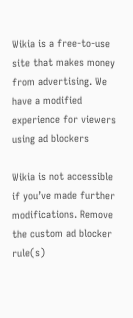Wikia is a free-to-use site that makes money from advertising. We have a modified experience for viewers using ad blockers

Wikia is not accessible if you’ve made further modifications. Remove the custom ad blocker rule(s)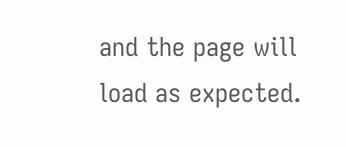and the page will load as expected.